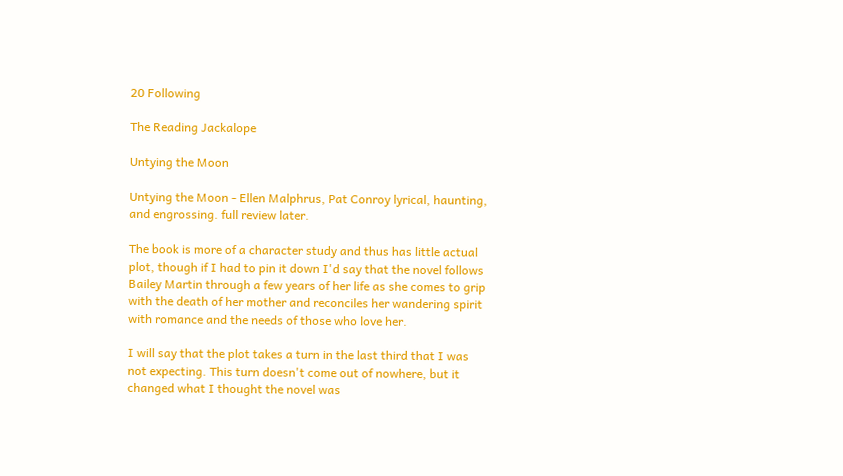20 Following

The Reading Jackalope

Untying the Moon

Untying the Moon - Ellen Malphrus, Pat Conroy lyrical, haunting, and engrossing. full review later.

The book is more of a character study and thus has little actual plot, though if I had to pin it down I'd say that the novel follows Bailey Martin through a few years of her life as she comes to grip with the death of her mother and reconciles her wandering spirit with romance and the needs of those who love her.

I will say that the plot takes a turn in the last third that I was not expecting. This turn doesn't come out of nowhere, but it changed what I thought the novel was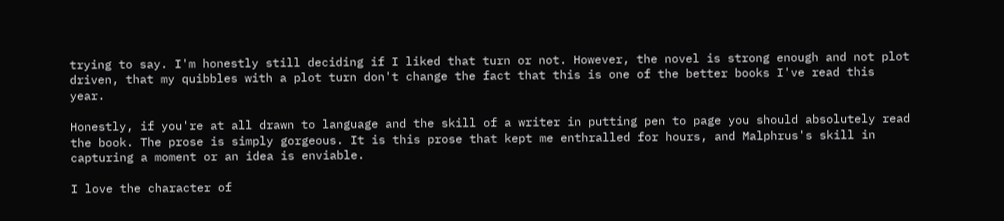trying to say. I'm honestly still deciding if I liked that turn or not. However, the novel is strong enough and not plot driven, that my quibbles with a plot turn don't change the fact that this is one of the better books I've read this year.

Honestly, if you're at all drawn to language and the skill of a writer in putting pen to page you should absolutely read the book. The prose is simply gorgeous. It is this prose that kept me enthralled for hours, and Malphrus's skill in capturing a moment or an idea is enviable.

I love the character of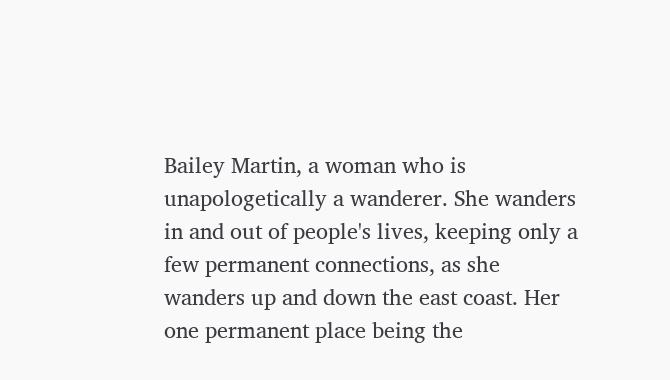Bailey Martin, a woman who is unapologetically a wanderer. She wanders in and out of people's lives, keeping only a few permanent connections, as she wanders up and down the east coast. Her one permanent place being the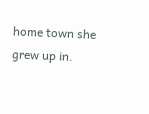home town she grew up in.